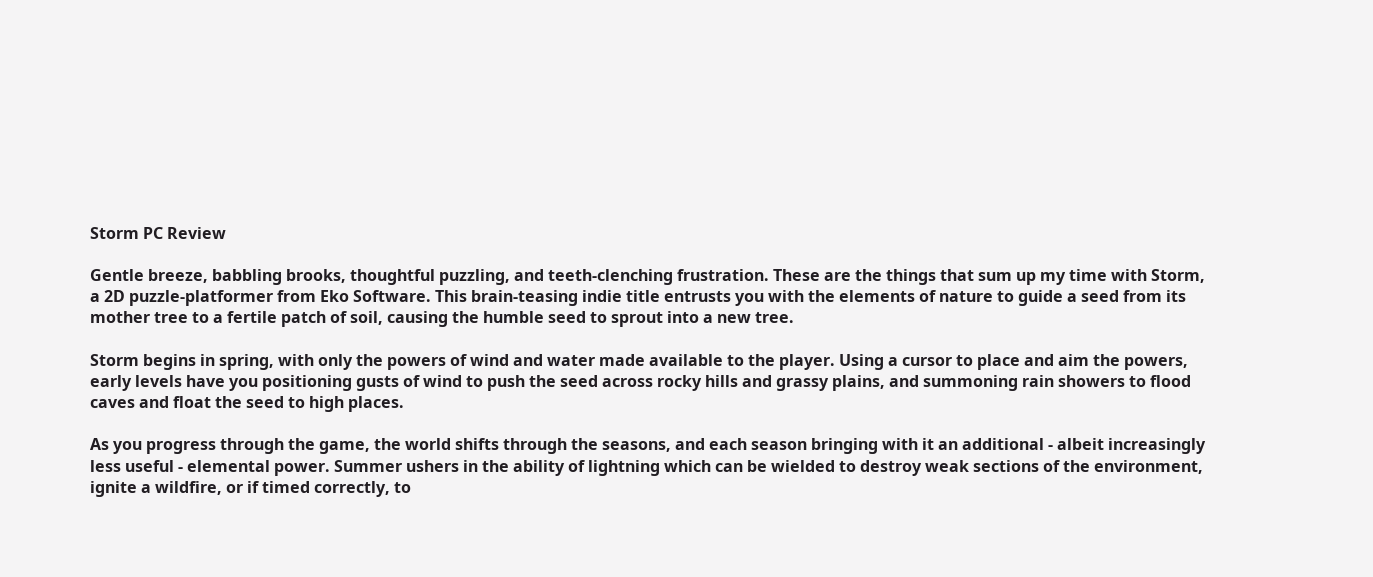Storm PC Review

Gentle breeze, babbling brooks, thoughtful puzzling, and teeth-clenching frustration. These are the things that sum up my time with Storm, a 2D puzzle-platformer from Eko Software. This brain-teasing indie title entrusts you with the elements of nature to guide a seed from its mother tree to a fertile patch of soil, causing the humble seed to sprout into a new tree.

Storm begins in spring, with only the powers of wind and water made available to the player. Using a cursor to place and aim the powers, early levels have you positioning gusts of wind to push the seed across rocky hills and grassy plains, and summoning rain showers to flood caves and float the seed to high places.

As you progress through the game, the world shifts through the seasons, and each season bringing with it an additional - albeit increasingly less useful - elemental power. Summer ushers in the ability of lightning which can be wielded to destroy weak sections of the environment, ignite a wildfire, or if timed correctly, to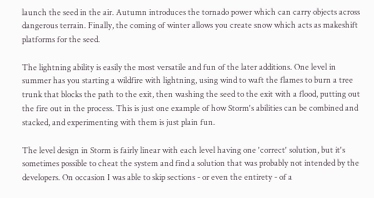launch the seed in the air. Autumn introduces the tornado power which can carry objects across dangerous terrain. Finally, the coming of winter allows you create snow which acts as makeshift platforms for the seed.

The lightning ability is easily the most versatile and fun of the later additions. One level in summer has you starting a wildfire with lightning, using wind to waft the flames to burn a tree trunk that blocks the path to the exit, then washing the seed to the exit with a flood, putting out the fire out in the process. This is just one example of how Storm's abilities can be combined and stacked, and experimenting with them is just plain fun.

The level design in Storm is fairly linear with each level having one 'correct' solution, but it's sometimes possible to cheat the system and find a solution that was probably not intended by the developers. On occasion I was able to skip sections - or even the entirety - of a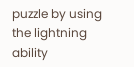puzzle by using the lightning ability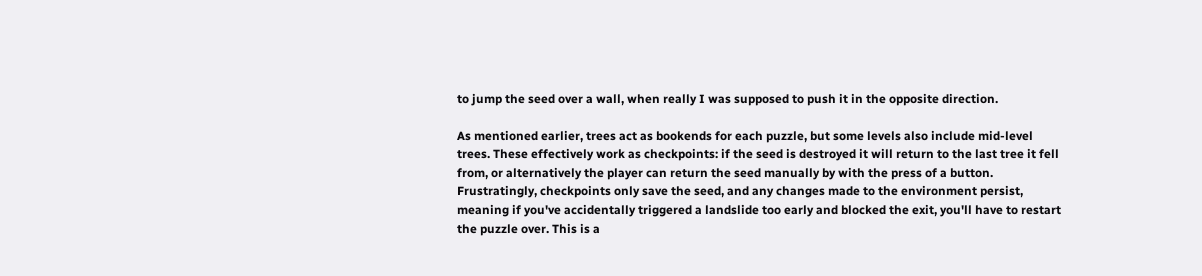to jump the seed over a wall, when really I was supposed to push it in the opposite direction.

As mentioned earlier, trees act as bookends for each puzzle, but some levels also include mid-level trees. These effectively work as checkpoints: if the seed is destroyed it will return to the last tree it fell from, or alternatively the player can return the seed manually by with the press of a button. Frustratingly, checkpoints only save the seed, and any changes made to the environment persist, meaning if you've accidentally triggered a landslide too early and blocked the exit, you'll have to restart the puzzle over. This is a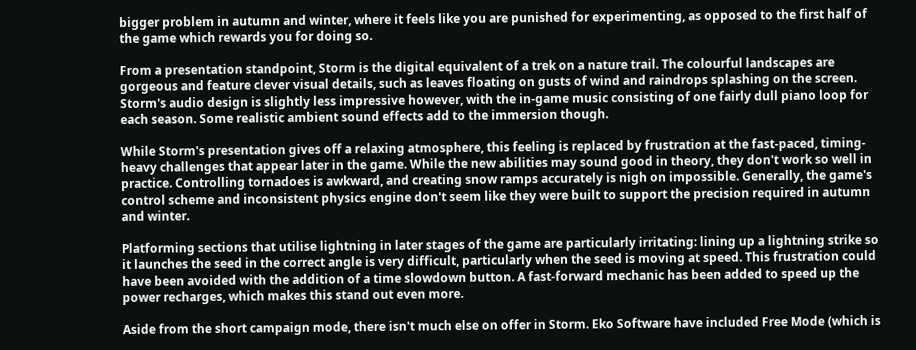bigger problem in autumn and winter, where it feels like you are punished for experimenting, as opposed to the first half of the game which rewards you for doing so.

From a presentation standpoint, Storm is the digital equivalent of a trek on a nature trail. The colourful landscapes are gorgeous and feature clever visual details, such as leaves floating on gusts of wind and raindrops splashing on the screen. Storm's audio design is slightly less impressive however, with the in-game music consisting of one fairly dull piano loop for each season. Some realistic ambient sound effects add to the immersion though.

While Storm's presentation gives off a relaxing atmosphere, this feeling is replaced by frustration at the fast-paced, timing-heavy challenges that appear later in the game. While the new abilities may sound good in theory, they don't work so well in practice. Controlling tornadoes is awkward, and creating snow ramps accurately is nigh on impossible. Generally, the game's control scheme and inconsistent physics engine don't seem like they were built to support the precision required in autumn and winter.

Platforming sections that utilise lightning in later stages of the game are particularly irritating: lining up a lightning strike so it launches the seed in the correct angle is very difficult, particularly when the seed is moving at speed. This frustration could have been avoided with the addition of a time slowdown button. A fast-forward mechanic has been added to speed up the power recharges, which makes this stand out even more.

Aside from the short campaign mode, there isn't much else on offer in Storm. Eko Software have included Free Mode (which is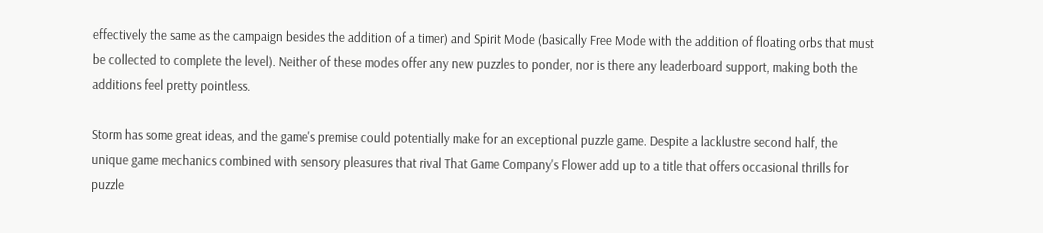effectively the same as the campaign besides the addition of a timer) and Spirit Mode (basically Free Mode with the addition of floating orbs that must be collected to complete the level). Neither of these modes offer any new puzzles to ponder, nor is there any leaderboard support, making both the additions feel pretty pointless.

Storm has some great ideas, and the game's premise could potentially make for an exceptional puzzle game. Despite a lacklustre second half, the unique game mechanics combined with sensory pleasures that rival That Game Company's Flower add up to a title that offers occasional thrills for puzzle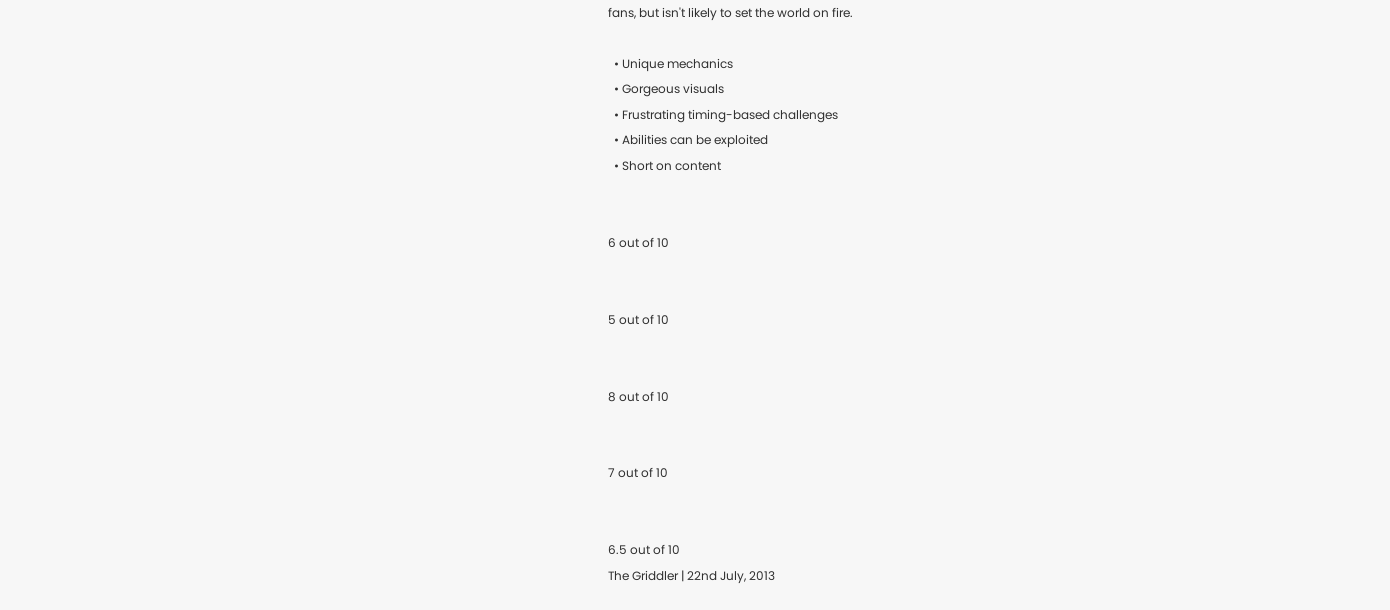fans, but isn't likely to set the world on fire.

  • Unique mechanics
  • Gorgeous visuals
  • Frustrating timing-based challenges
  • Abilities can be exploited
  • Short on content


6 out of 10


5 out of 10


8 out of 10


7 out of 10


6.5 out of 10
The Griddler | 22nd July, 2013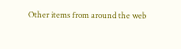Other items from around the web